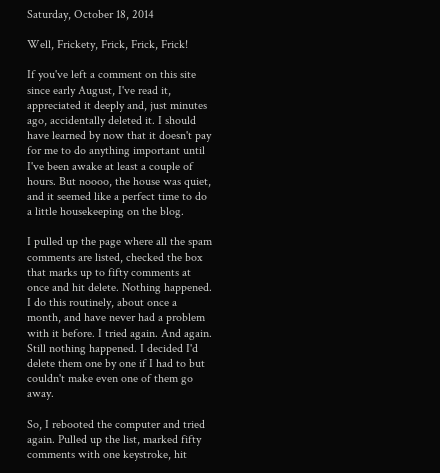Saturday, October 18, 2014

Well, Frickety, Frick, Frick, Frick!

If you've left a comment on this site since early August, I've read it, appreciated it deeply and, just minutes ago, accidentally deleted it. I should have learned by now that it doesn't pay for me to do anything important until I've been awake at least a couple of hours. But noooo, the house was quiet, and it seemed like a perfect time to do a little housekeeping on the blog.

I pulled up the page where all the spam comments are listed, checked the box that marks up to fifty comments at once and hit delete. Nothing happened. I do this routinely, about once a month, and have never had a problem with it before. I tried again. And again. Still nothing happened. I decided I'd delete them one by one if I had to but couldn't make even one of them go away.

So, I rebooted the computer and tried again. Pulled up the list, marked fifty comments with one keystroke, hit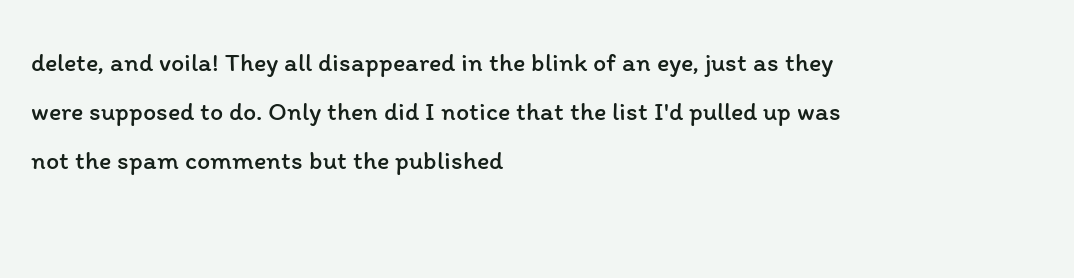delete, and voila! They all disappeared in the blink of an eye, just as they were supposed to do. Only then did I notice that the list I'd pulled up was not the spam comments but the published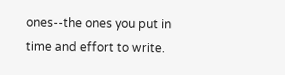ones--the ones you put in time and effort to write.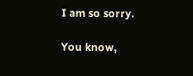I am so sorry.

You know,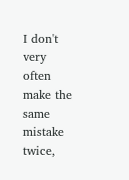I don't very often make the same mistake twice,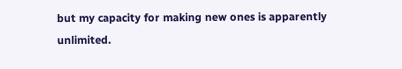but my capacity for making new ones is apparently unlimited.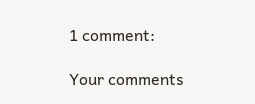1 comment:

Your comments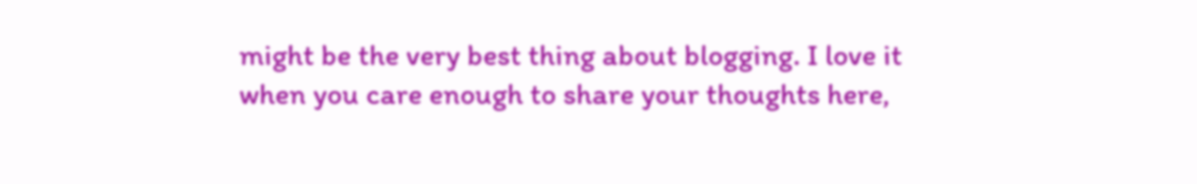might be the very best thing about blogging. I love it when you care enough to share your thoughts here,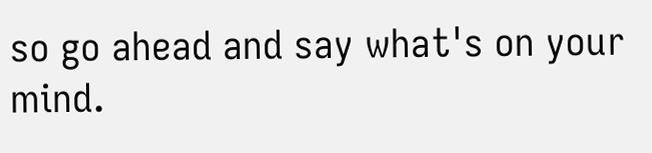so go ahead and say what's on your mind.